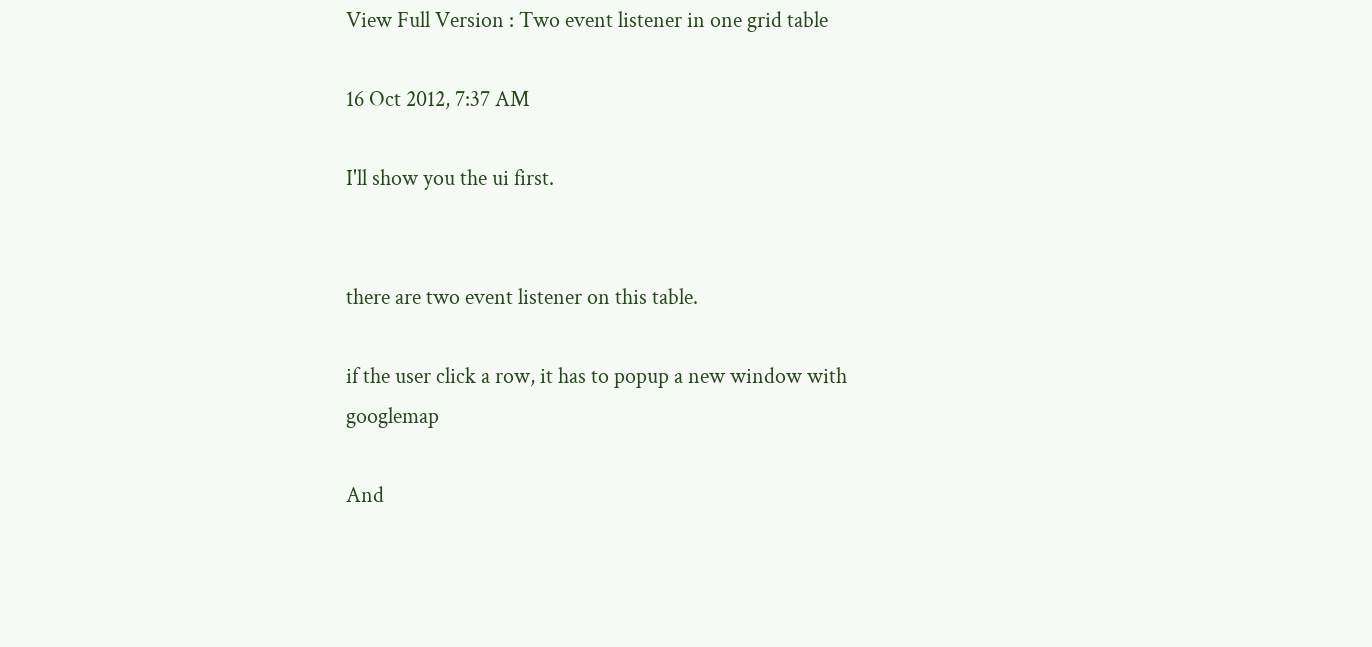View Full Version : Two event listener in one grid table

16 Oct 2012, 7:37 AM

I'll show you the ui first.


there are two event listener on this table.

if the user click a row, it has to popup a new window with googlemap

And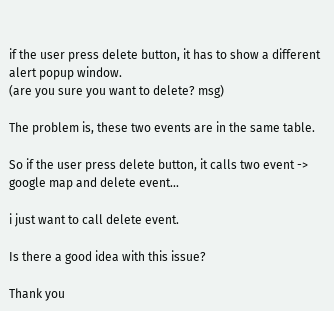if the user press delete button, it has to show a different alert popup window.
(are you sure you want to delete? msg)

The problem is, these two events are in the same table.

So if the user press delete button, it calls two event -> google map and delete event...

i just want to call delete event.

Is there a good idea with this issue?

Thank you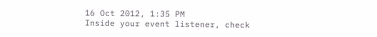16 Oct 2012, 1:35 PM
Inside your event listener, check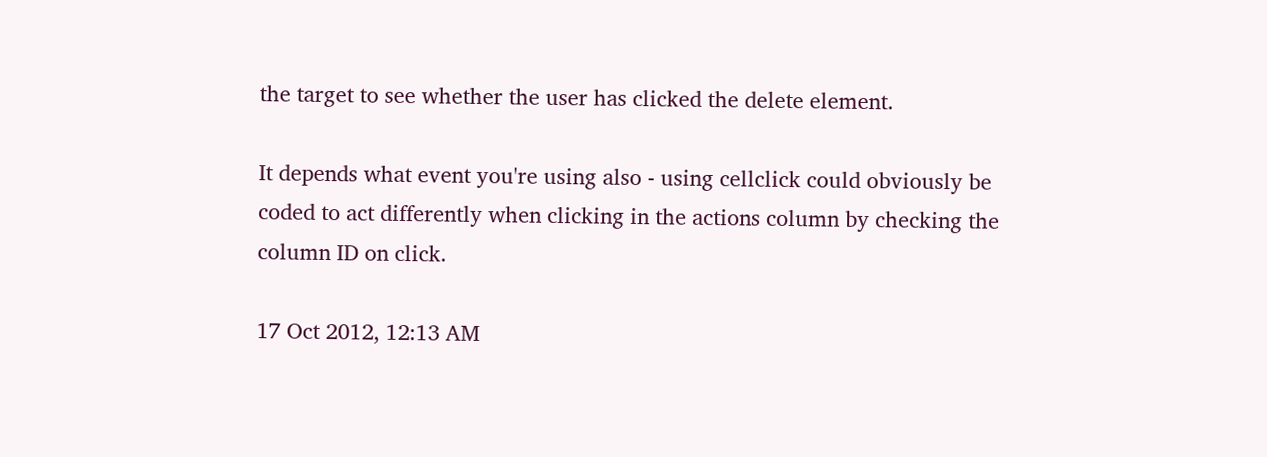the target to see whether the user has clicked the delete element.

It depends what event you're using also - using cellclick could obviously be coded to act differently when clicking in the actions column by checking the column ID on click.

17 Oct 2012, 12:13 AM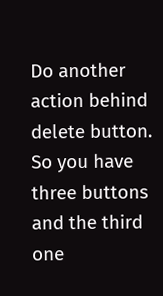Do another action behind delete button. So you have three buttons and the third one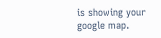is showing your google map.